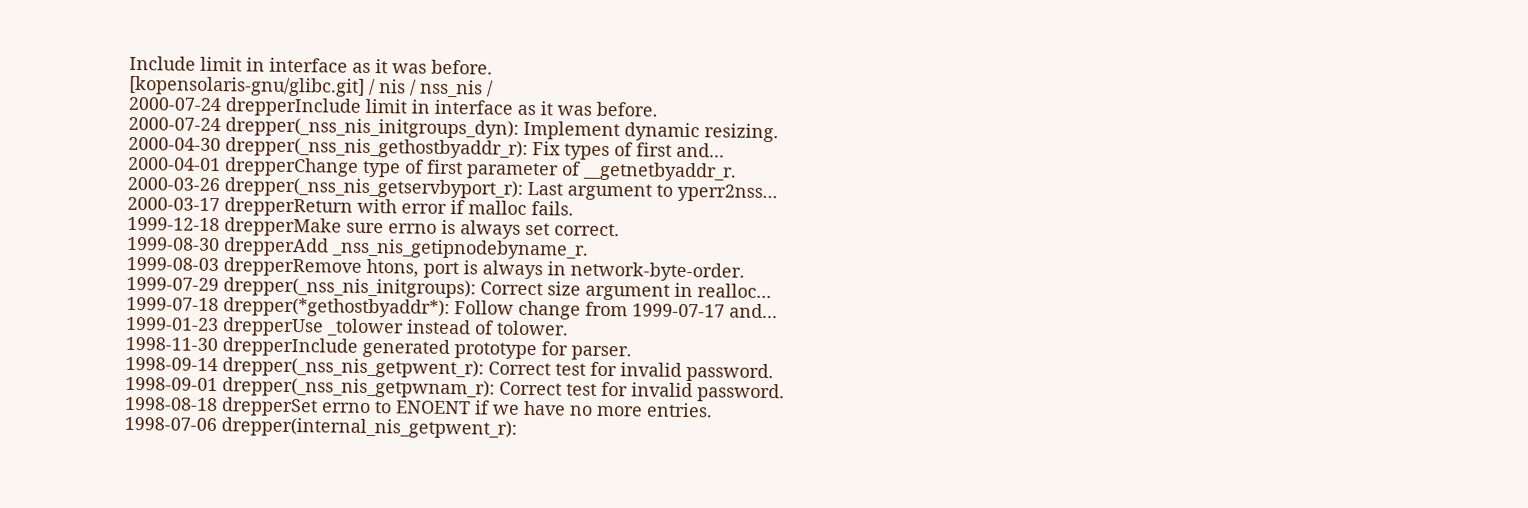Include limit in interface as it was before.
[kopensolaris-gnu/glibc.git] / nis / nss_nis /
2000-07-24 drepperInclude limit in interface as it was before.
2000-07-24 drepper(_nss_nis_initgroups_dyn): Implement dynamic resizing.
2000-04-30 drepper(_nss_nis_gethostbyaddr_r): Fix types of first and...
2000-04-01 drepperChange type of first parameter of __getnetbyaddr_r.
2000-03-26 drepper(_nss_nis_getservbyport_r): Last argument to yperr2nss...
2000-03-17 drepperReturn with error if malloc fails.
1999-12-18 drepperMake sure errno is always set correct.
1999-08-30 drepperAdd _nss_nis_getipnodebyname_r.
1999-08-03 drepperRemove htons, port is always in network-byte-order.
1999-07-29 drepper(_nss_nis_initgroups): Correct size argument in realloc...
1999-07-18 drepper(*gethostbyaddr*): Follow change from 1999-07-17 and...
1999-01-23 drepperUse _tolower instead of tolower.
1998-11-30 drepperInclude generated prototype for parser.
1998-09-14 drepper(_nss_nis_getpwent_r): Correct test for invalid password.
1998-09-01 drepper(_nss_nis_getpwnam_r): Correct test for invalid password.
1998-08-18 drepperSet errno to ENOENT if we have no more entries.
1998-07-06 drepper(internal_nis_getpwent_r):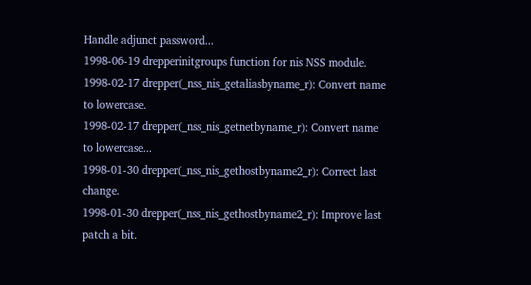Handle adjunct password...
1998-06-19 drepperinitgroups function for nis NSS module.
1998-02-17 drepper(_nss_nis_getaliasbyname_r): Convert name to lowercase.
1998-02-17 drepper(_nss_nis_getnetbyname_r): Convert name to lowercase...
1998-01-30 drepper(_nss_nis_gethostbyname2_r): Correct last change.
1998-01-30 drepper(_nss_nis_gethostbyname2_r): Improve last patch a bit.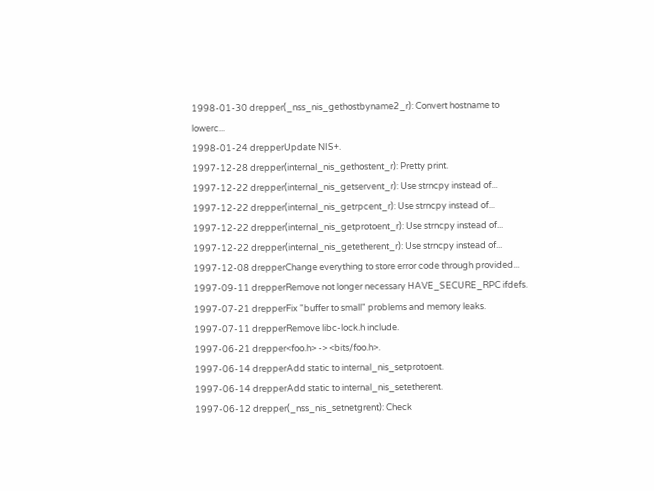1998-01-30 drepper(_nss_nis_gethostbyname2_r): Convert hostname to lowerc...
1998-01-24 drepperUpdate NIS+.
1997-12-28 drepper(internal_nis_gethostent_r): Pretty print.
1997-12-22 drepper(internal_nis_getservent_r): Use strncpy instead of...
1997-12-22 drepper(internal_nis_getrpcent_r): Use strncpy instead of...
1997-12-22 drepper(internal_nis_getprotoent_r): Use strncpy instead of...
1997-12-22 drepper(internal_nis_getetherent_r): Use strncpy instead of...
1997-12-08 drepperChange everything to store error code through provided...
1997-09-11 drepperRemove not longer necessary HAVE_SECURE_RPC ifdefs.
1997-07-21 drepperFix "buffer to small" problems and memory leaks.
1997-07-11 drepperRemove libc-lock.h include.
1997-06-21 drepper<foo.h> -> <bits/foo.h>.
1997-06-14 drepperAdd static to internal_nis_setprotoent.
1997-06-14 drepperAdd static to internal_nis_setetherent.
1997-06-12 drepper(_nss_nis_setnetgrent): Check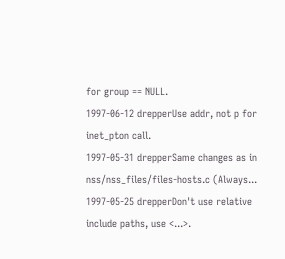for group == NULL.
1997-06-12 drepperUse addr, not p for inet_pton call.
1997-05-31 drepperSame changes as in nss/nss_files/files-hosts.c (Always...
1997-05-25 drepperDon't use relative include paths, use <...>.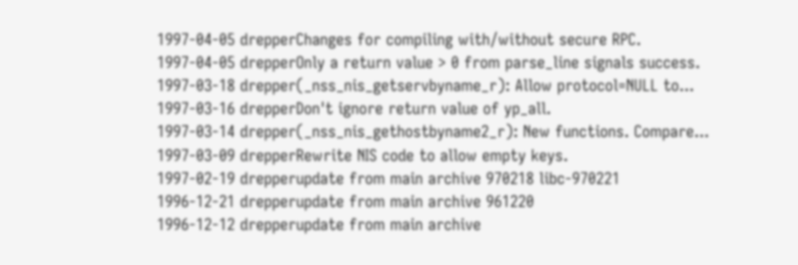1997-04-05 drepperChanges for compiling with/without secure RPC.
1997-04-05 drepperOnly a return value > 0 from parse_line signals success.
1997-03-18 drepper(_nss_nis_getservbyname_r): Allow protocol=NULL to...
1997-03-16 drepperDon't ignore return value of yp_all.
1997-03-14 drepper(_nss_nis_gethostbyname2_r): New functions. Compare...
1997-03-09 drepperRewrite NIS code to allow empty keys.
1997-02-19 drepperupdate from main archive 970218 libc-970221
1996-12-21 drepperupdate from main archive 961220
1996-12-12 drepperupdate from main archive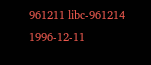961211 libc-961214
1996-12-11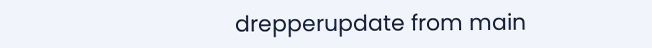drepperupdate from main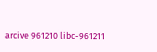arcive 961210 libc-961211